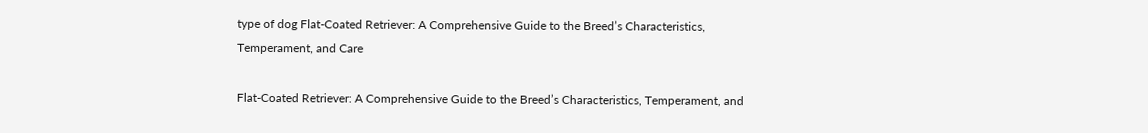type of dog Flat-Coated Retriever: A Comprehensive Guide to the Breed’s Characteristics, Temperament, and Care

Flat-Coated Retriever: A Comprehensive Guide to the Breed’s Characteristics, Temperament, and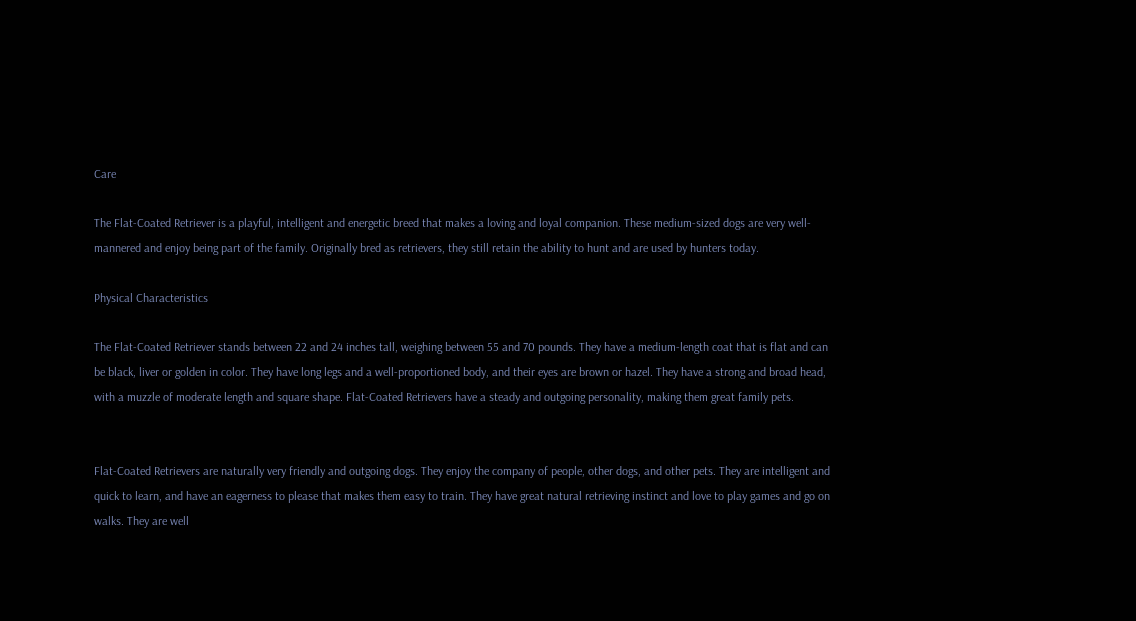Care

The Flat-Coated Retriever is a playful, intelligent and energetic breed that makes a loving and loyal companion. These medium-sized dogs are very well-mannered and enjoy being part of the family. Originally bred as retrievers, they still retain the ability to hunt and are used by hunters today.

Physical Characteristics

The Flat-Coated Retriever stands between 22 and 24 inches tall, weighing between 55 and 70 pounds. They have a medium-length coat that is flat and can be black, liver or golden in color. They have long legs and a well-proportioned body, and their eyes are brown or hazel. They have a strong and broad head, with a muzzle of moderate length and square shape. Flat-Coated Retrievers have a steady and outgoing personality, making them great family pets.


Flat-Coated Retrievers are naturally very friendly and outgoing dogs. They enjoy the company of people, other dogs, and other pets. They are intelligent and quick to learn, and have an eagerness to please that makes them easy to train. They have great natural retrieving instinct and love to play games and go on walks. They are well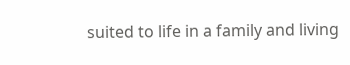suited to life in a family and living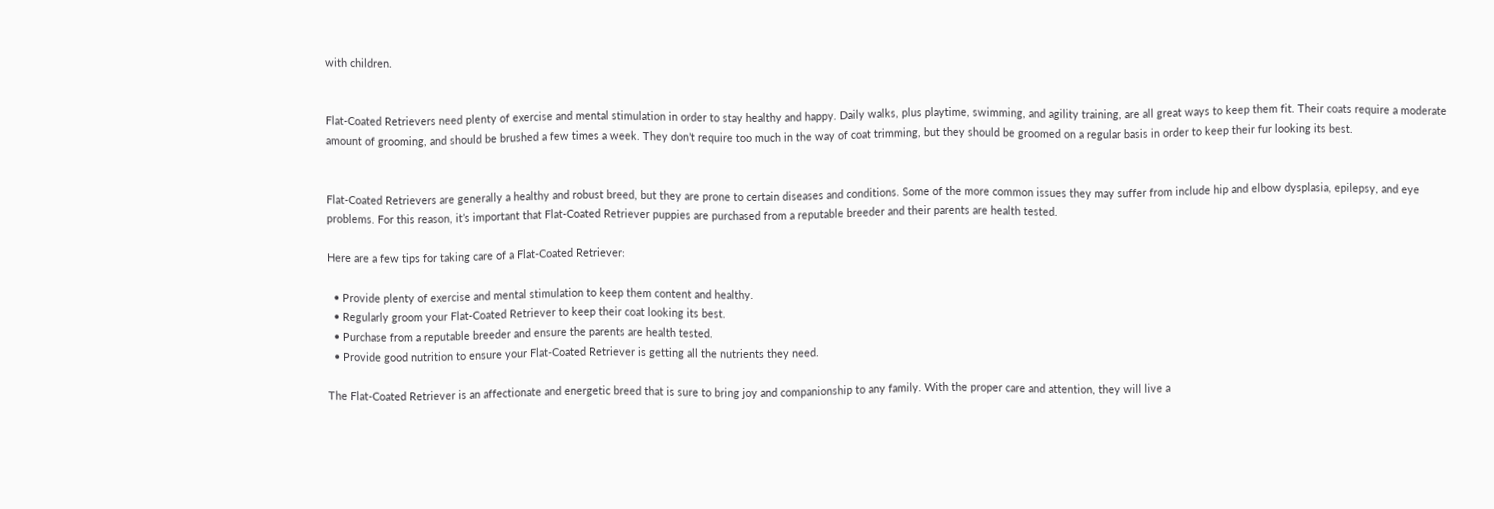with children.


Flat-Coated Retrievers need plenty of exercise and mental stimulation in order to stay healthy and happy. Daily walks, plus playtime, swimming, and agility training, are all great ways to keep them fit. Their coats require a moderate amount of grooming, and should be brushed a few times a week. They don’t require too much in the way of coat trimming, but they should be groomed on a regular basis in order to keep their fur looking its best.


Flat-Coated Retrievers are generally a healthy and robust breed, but they are prone to certain diseases and conditions. Some of the more common issues they may suffer from include hip and elbow dysplasia, epilepsy, and eye problems. For this reason, it’s important that Flat-Coated Retriever puppies are purchased from a reputable breeder and their parents are health tested.

Here are a few tips for taking care of a Flat-Coated Retriever:

  • Provide plenty of exercise and mental stimulation to keep them content and healthy.
  • Regularly groom your Flat-Coated Retriever to keep their coat looking its best.
  • Purchase from a reputable breeder and ensure the parents are health tested.
  • Provide good nutrition to ensure your Flat-Coated Retriever is getting all the nutrients they need.

The Flat-Coated Retriever is an affectionate and energetic breed that is sure to bring joy and companionship to any family. With the proper care and attention, they will live a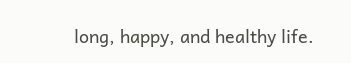long, happy, and healthy life.